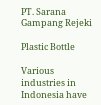PT. Sarana Gampang Rejeki

Plastic Bottle

Various industries in Indonesia have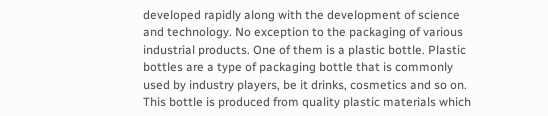developed rapidly along with the development of science and technology. No exception to the packaging of various industrial products. One of them is a plastic bottle. Plastic bottles are a type of packaging bottle that is commonly used by industry players, be it drinks, cosmetics and so on. This bottle is produced from quality plastic materials which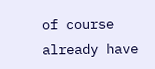of course already have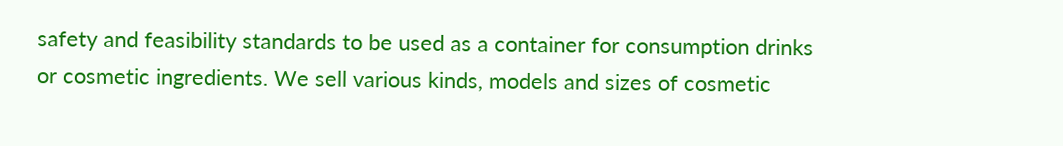safety and feasibility standards to be used as a container for consumption drinks or cosmetic ingredients. We sell various kinds, models and sizes of cosmetic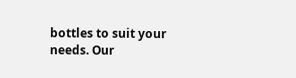bottles to suit your needs. Our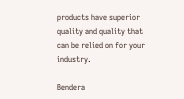products have superior quality and quality that can be relied on for your industry.

Bendera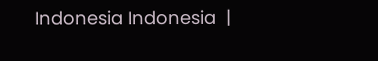Indonesia Indonesia  |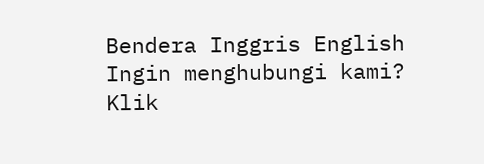Bendera Inggris English
Ingin menghubungi kami?
Klik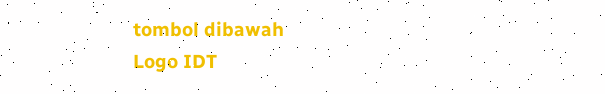tombol dibawah
Logo IDT